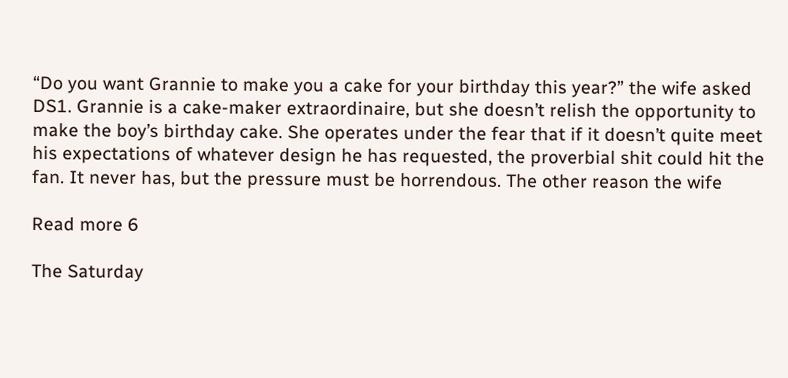“Do you want Grannie to make you a cake for your birthday this year?” the wife asked DS1. Grannie is a cake-maker extraordinaire, but she doesn’t relish the opportunity to make the boy’s birthday cake. She operates under the fear that if it doesn’t quite meet his expectations of whatever design he has requested, the proverbial shit could hit the fan. It never has, but the pressure must be horrendous. The other reason the wife

Read more 6

The Saturday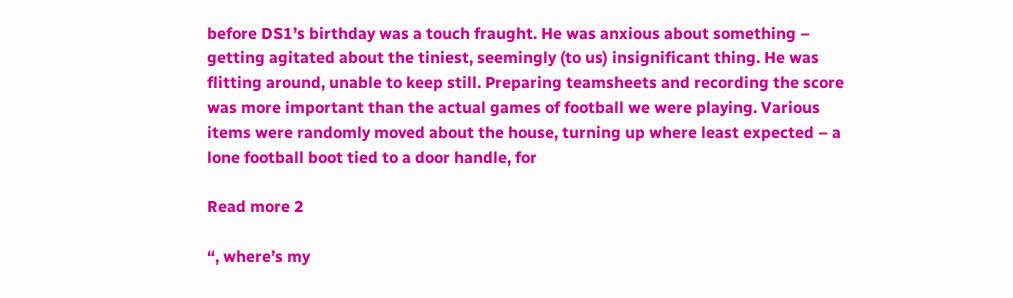before DS1’s birthday was a touch fraught. He was anxious about something – getting agitated about the tiniest, seemingly (to us) insignificant thing. He was flitting around, unable to keep still. Preparing teamsheets and recording the score was more important than the actual games of football we were playing. Various items were randomly moved about the house, turning up where least expected – a lone football boot tied to a door handle, for

Read more 2

“, where’s my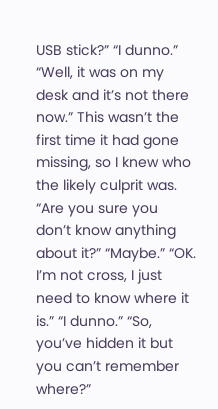USB stick?” “I dunno.” “Well, it was on my desk and it’s not there now.” This wasn’t the first time it had gone missing, so I knew who the likely culprit was. “Are you sure you don’t know anything about it?” “Maybe.” “OK. I’m not cross, I just need to know where it is.” “I dunno.” “So, you’ve hidden it but you can’t remember where?”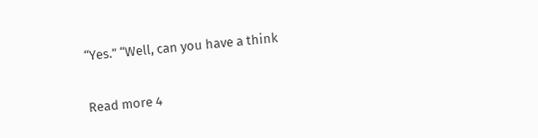“Yes.” “Well, can you have a think

Read more 4